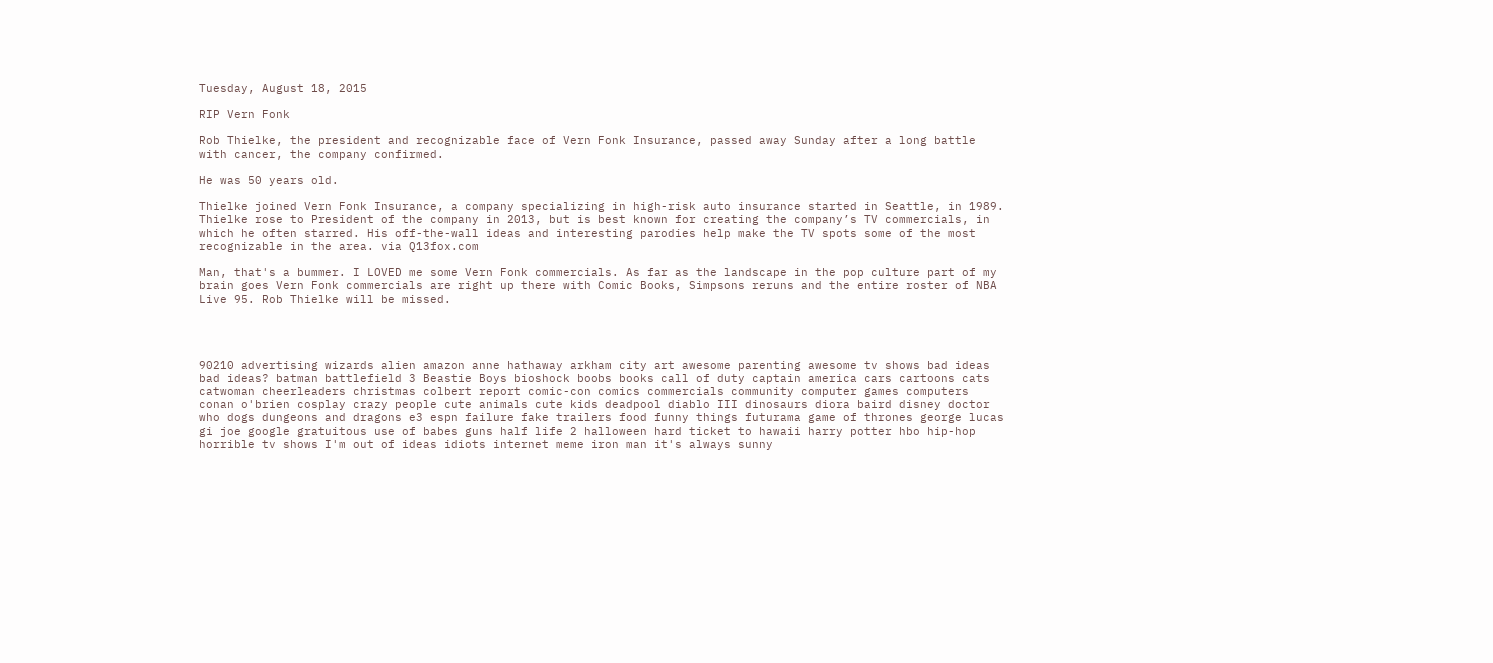Tuesday, August 18, 2015

RIP Vern Fonk

Rob Thielke, the president and recognizable face of Vern Fonk Insurance, passed away Sunday after a long battle with cancer, the company confirmed.

He was 50 years old.

Thielke joined Vern Fonk Insurance, a company specializing in high-risk auto insurance started in Seattle, in 1989.
Thielke rose to President of the company in 2013, but is best known for creating the company’s TV commercials, in which he often starred. His off-the-wall ideas and interesting parodies help make the TV spots some of the most recognizable in the area. via Q13fox.com

Man, that's a bummer. I LOVED me some Vern Fonk commercials. As far as the landscape in the pop culture part of my brain goes Vern Fonk commercials are right up there with Comic Books, Simpsons reruns and the entire roster of NBA Live 95. Rob Thielke will be missed.




90210 advertising wizards alien amazon anne hathaway arkham city art awesome parenting awesome tv shows bad ideas bad ideas? batman battlefield 3 Beastie Boys bioshock boobs books call of duty captain america cars cartoons cats catwoman cheerleaders christmas colbert report comic-con comics commercials community computer games computers conan o'brien cosplay crazy people cute animals cute kids deadpool diablo III dinosaurs diora baird disney doctor who dogs dungeons and dragons e3 espn failure fake trailers food funny things futurama game of thrones george lucas gi joe google gratuitous use of babes guns half life 2 halloween hard ticket to hawaii harry potter hbo hip-hop horrible tv shows I'm out of ideas idiots internet meme iron man it's always sunny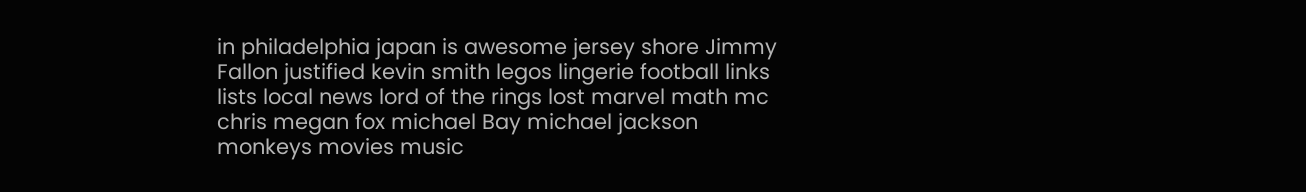in philadelphia japan is awesome jersey shore Jimmy Fallon justified kevin smith legos lingerie football links lists local news lord of the rings lost marvel math mc chris megan fox michael Bay michael jackson monkeys movies music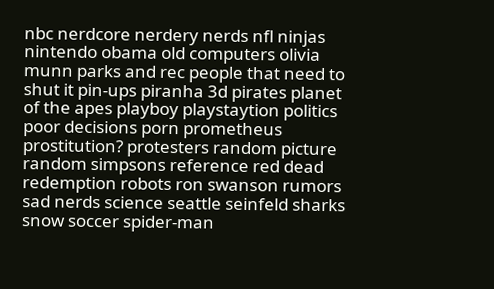nbc nerdcore nerdery nerds nfl ninjas nintendo obama old computers olivia munn parks and rec people that need to shut it pin-ups piranha 3d pirates planet of the apes playboy playstaytion politics poor decisions porn prometheus prostitution? protesters random picture random simpsons reference red dead redemption robots ron swanson rumors sad nerds science seattle seinfeld sharks snow soccer spider-man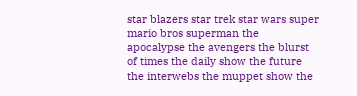star blazers star trek star wars super mario bros superman the apocalypse the avengers the blurst of times the daily show the future the interwebs the muppet show the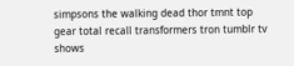simpsons the walking dead thor tmnt top gear total recall transformers tron tumblr tv shows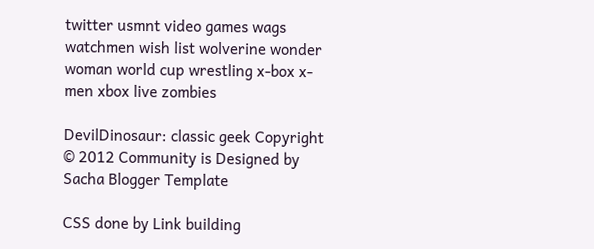twitter usmnt video games wags watchmen wish list wolverine wonder woman world cup wrestling x-box x-men xbox live zombies

DevilDinosaur: classic geek Copyright © 2012 Community is Designed by Sacha Blogger Template

CSS done by Link building